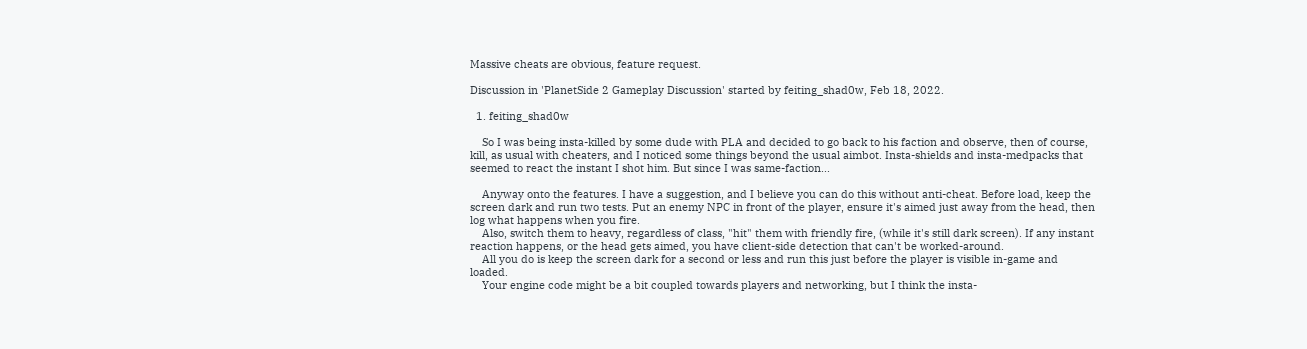Massive cheats are obvious, feature request.

Discussion in 'PlanetSide 2 Gameplay Discussion' started by feiting_shad0w, Feb 18, 2022.

  1. feiting_shad0w

    So I was being insta-killed by some dude with PLA and decided to go back to his faction and observe, then of course, kill, as usual with cheaters, and I noticed some things beyond the usual aimbot. Insta-shields and insta-medpacks that seemed to react the instant I shot him. But since I was same-faction...

    Anyway onto the features. I have a suggestion, and I believe you can do this without anti-cheat. Before load, keep the screen dark and run two tests. Put an enemy NPC in front of the player, ensure it's aimed just away from the head, then log what happens when you fire.
    Also, switch them to heavy, regardless of class, "hit" them with friendly fire, (while it's still dark screen). If any instant reaction happens, or the head gets aimed, you have client-side detection that can't be worked-around.
    All you do is keep the screen dark for a second or less and run this just before the player is visible in-game and loaded.
    Your engine code might be a bit coupled towards players and networking, but I think the insta-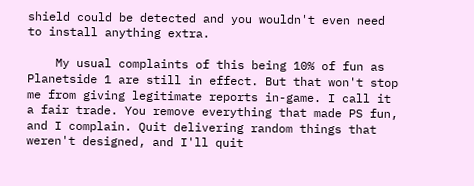shield could be detected and you wouldn't even need to install anything extra.

    My usual complaints of this being 10% of fun as Planetside 1 are still in effect. But that won't stop me from giving legitimate reports in-game. I call it a fair trade. You remove everything that made PS fun, and I complain. Quit delivering random things that weren't designed, and I'll quit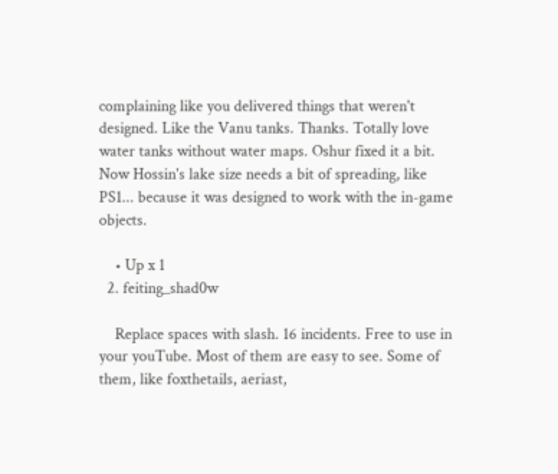complaining like you delivered things that weren't designed. Like the Vanu tanks. Thanks. Totally love water tanks without water maps. Oshur fixed it a bit. Now Hossin's lake size needs a bit of spreading, like PS1... because it was designed to work with the in-game objects.

    • Up x 1
  2. feiting_shad0w

    Replace spaces with slash. 16 incidents. Free to use in your youTube. Most of them are easy to see. Some of them, like foxthetails, aeriast,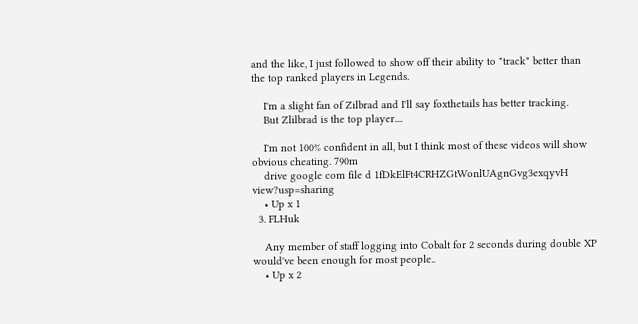and the like, I just followed to show off their ability to "track" better than the top ranked players in Legends.

    I'm a slight fan of Zilbrad and I'll say foxthetails has better tracking.
    But Zlilbrad is the top player....

    I'm not 100% confident in all, but I think most of these videos will show obvious cheating. 790m
    drive google com file d 1fDkElFt4CRHZGtWonlUAgnGvg3exqyvH view?usp=sharing
    • Up x 1
  3. FLHuk

    Any member of staff logging into Cobalt for 2 seconds during double XP would've been enough for most people..
    • Up x 2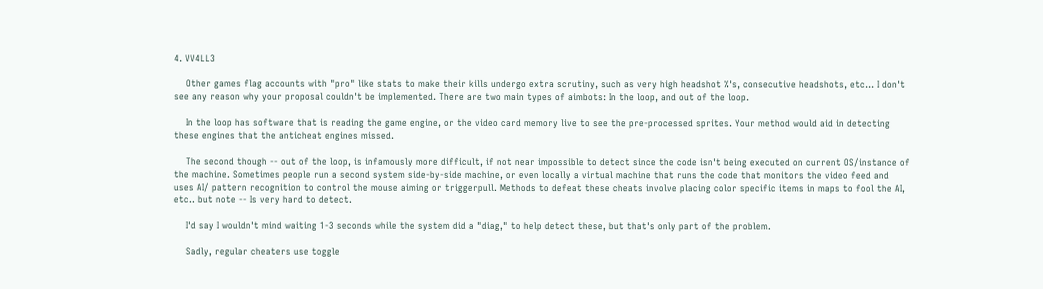4. VV4LL3

    Other games flag accounts with "pro" like stats to make their kills undergo extra scrutiny, such as very high headshot %'s, consecutive headshots, etc... I don't see any reason why your proposal couldn't be implemented. There are two main types of aimbots: In the loop, and out of the loop.

    In the loop has software that is reading the game engine, or the video card memory live to see the pre-processed sprites. Your method would aid in detecting these engines that the anticheat engines missed.

    The second though -- out of the loop, is infamously more difficult, if not near impossible to detect since the code isn't being executed on current OS/instance of the machine. Sometimes people run a second system side-by-side machine, or even locally a virtual machine that runs the code that monitors the video feed and uses AI/ pattern recognition to control the mouse aiming or triggerpull. Methods to defeat these cheats involve placing color specific items in maps to fool the AI, etc.. but note -- Is very hard to detect.

    I'd say I wouldn't mind waiting 1-3 seconds while the system did a "diag," to help detect these, but that's only part of the problem.

    Sadly, regular cheaters use toggle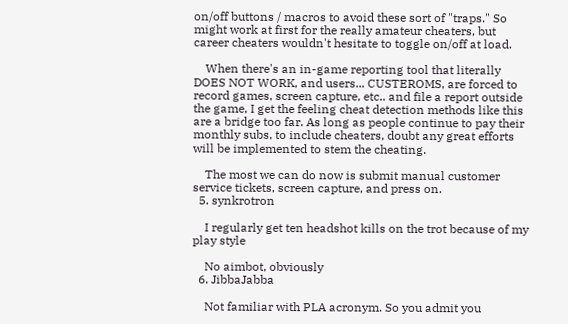on/off buttons / macros to avoid these sort of "traps." So might work at first for the really amateur cheaters, but career cheaters wouldn't hesitate to toggle on/off at load.

    When there's an in-game reporting tool that literally DOES NOT WORK, and users... CUSTEROMS, are forced to record games, screen capture, etc.. and file a report outside the game, I get the feeling cheat detection methods like this are a bridge too far. As long as people continue to pay their monthly subs, to include cheaters, doubt any great efforts will be implemented to stem the cheating.

    The most we can do now is submit manual customer service tickets, screen capture, and press on.
  5. synkrotron

    I regularly get ten headshot kills on the trot because of my play style

    No aimbot, obviously
  6. JibbaJabba

    Not familiar with PLA acronym. So you admit you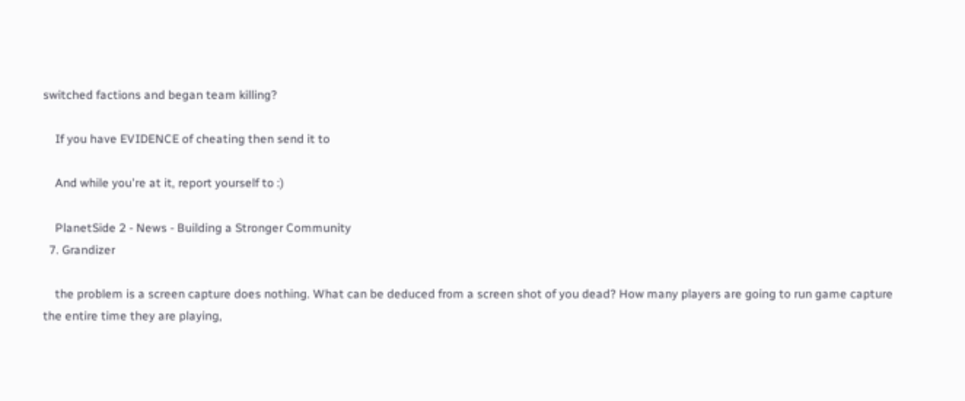switched factions and began team killing?

    If you have EVIDENCE of cheating then send it to

    And while you're at it, report yourself to :)

    PlanetSide 2 - News - Building a Stronger Community
  7. Grandizer

    the problem is a screen capture does nothing. What can be deduced from a screen shot of you dead? How many players are going to run game capture the entire time they are playing,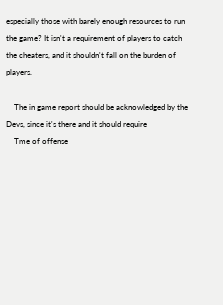especially those with barely enough resources to run the game? It isn't a requirement of players to catch the cheaters, and it shouldn't fall on the burden of players.

    The in game report should be acknowledged by the Devs, since it's there and it should require
    Tme of offense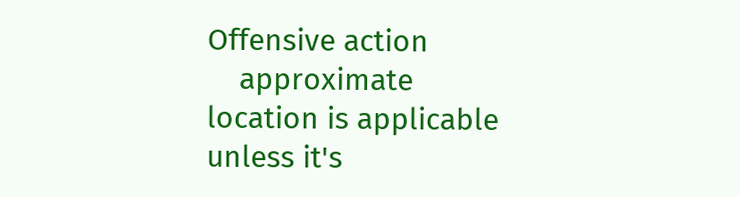Offensive action
    approximate location is applicable unless it's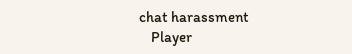chat harassment
    Player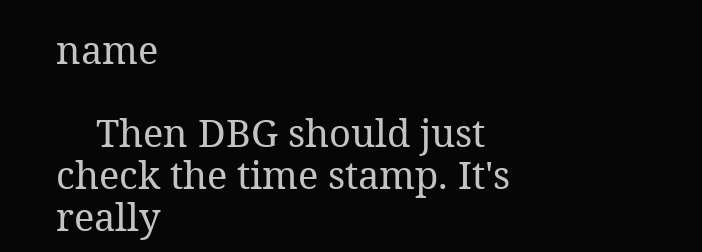name

    Then DBG should just check the time stamp. It's really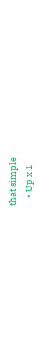that simple
    • Up x 1